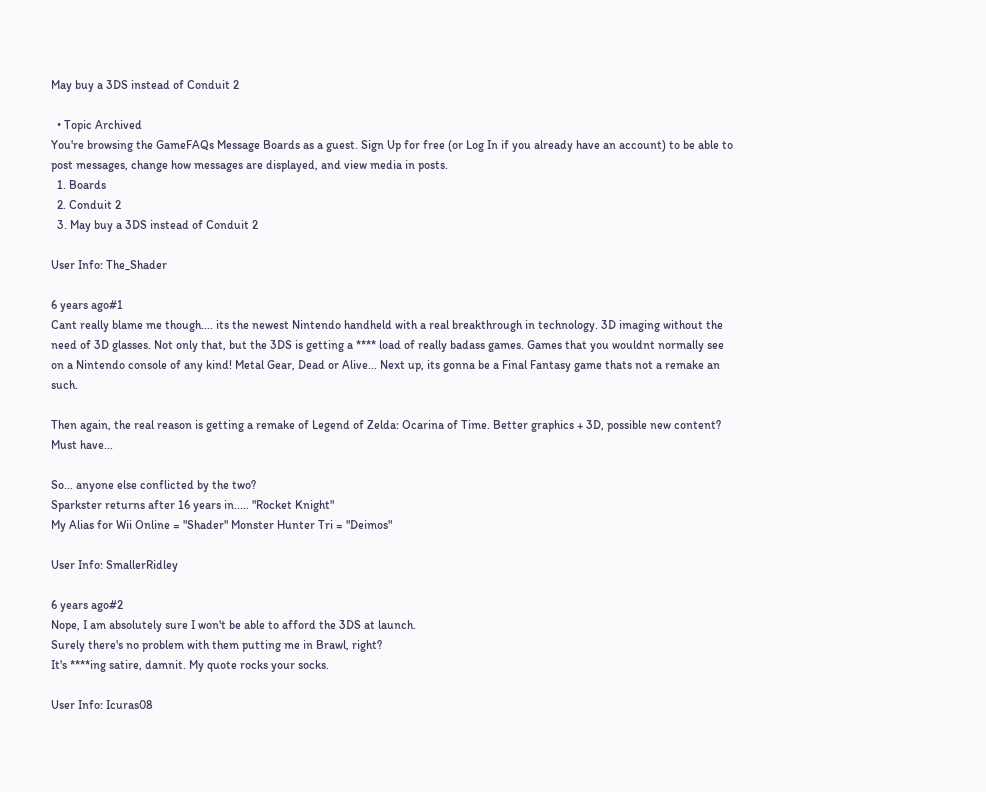May buy a 3DS instead of Conduit 2

  • Topic Archived
You're browsing the GameFAQs Message Boards as a guest. Sign Up for free (or Log In if you already have an account) to be able to post messages, change how messages are displayed, and view media in posts.
  1. Boards
  2. Conduit 2
  3. May buy a 3DS instead of Conduit 2

User Info: The_Shader

6 years ago#1
Cant really blame me though.... its the newest Nintendo handheld with a real breakthrough in technology. 3D imaging without the need of 3D glasses. Not only that, but the 3DS is getting a **** load of really badass games. Games that you wouldnt normally see on a Nintendo console of any kind! Metal Gear, Dead or Alive... Next up, its gonna be a Final Fantasy game thats not a remake an such.

Then again, the real reason is getting a remake of Legend of Zelda: Ocarina of Time. Better graphics + 3D, possible new content? Must have...

So... anyone else conflicted by the two?
Sparkster returns after 16 years in..... "Rocket Knight"
My Alias for Wii Online = "Shader" Monster Hunter Tri = "Deimos"

User Info: SmallerRidley

6 years ago#2
Nope, I am absolutely sure I won't be able to afford the 3DS at launch.
Surely there's no problem with them putting me in Brawl, right?
It's ****ing satire, damnit. My quote rocks your socks.

User Info: Icuras08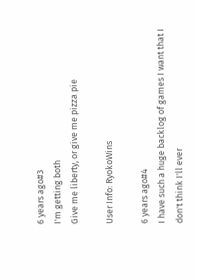6 years ago#3
I'm getting both
Give me liberty, or give me pizza pie

User Info: RyokoWins

6 years ago#4
I have such a huge backlog of games I want that I don't think I'll ever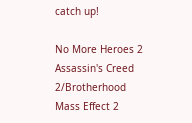catch up!

No More Heroes 2
Assassin's Creed 2/Brotherhood
Mass Effect 2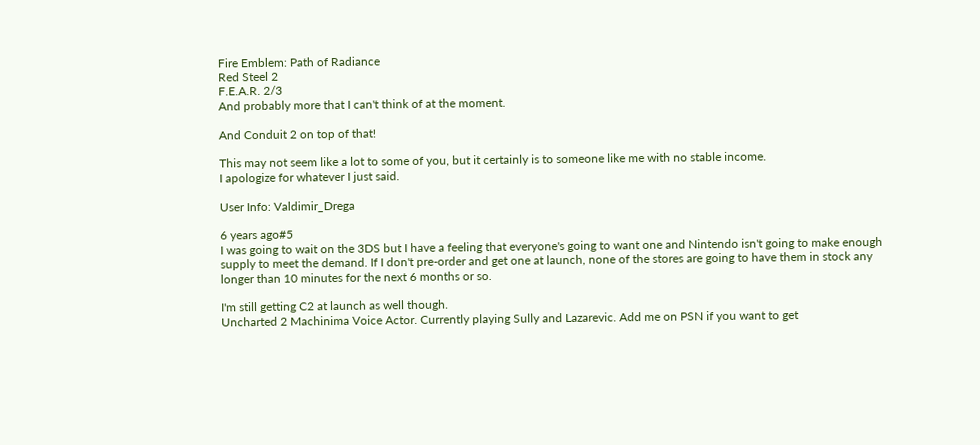Fire Emblem: Path of Radiance
Red Steel 2
F.E.A.R. 2/3
And probably more that I can't think of at the moment.

And Conduit 2 on top of that!

This may not seem like a lot to some of you, but it certainly is to someone like me with no stable income.
I apologize for whatever I just said.

User Info: Valdimir_Drega

6 years ago#5
I was going to wait on the 3DS but I have a feeling that everyone's going to want one and Nintendo isn't going to make enough supply to meet the demand. If I don't pre-order and get one at launch, none of the stores are going to have them in stock any longer than 10 minutes for the next 6 months or so.

I'm still getting C2 at launch as well though.
Uncharted 2 Machinima Voice Actor. Currently playing Sully and Lazarevic. Add me on PSN if you want to get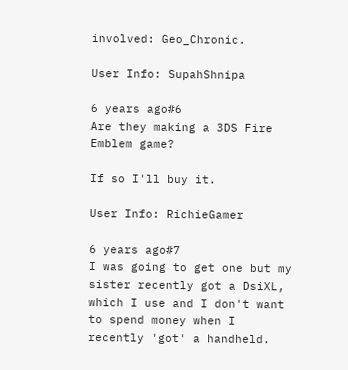involved: Geo_Chronic.

User Info: SupahShnipa

6 years ago#6
Are they making a 3DS Fire Emblem game?

If so I'll buy it.

User Info: RichieGamer

6 years ago#7
I was going to get one but my sister recently got a DsiXL, which I use and I don't want to spend money when I recently 'got' a handheld.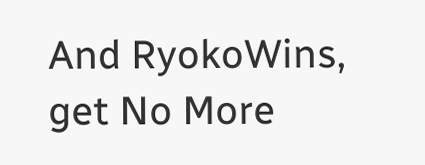And RyokoWins, get No More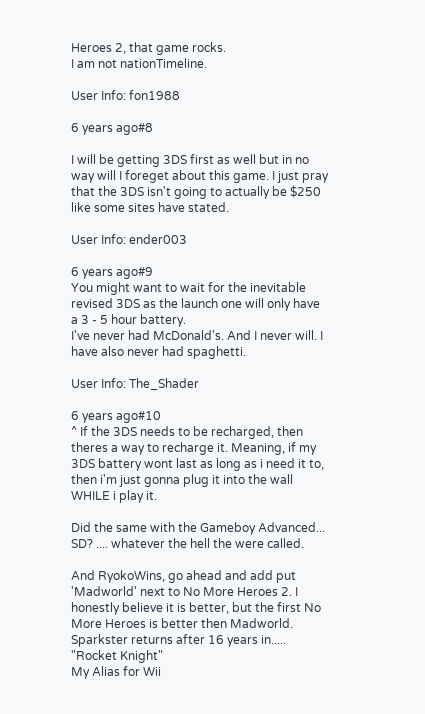Heroes 2, that game rocks.
I am not nationTimeline.

User Info: fon1988

6 years ago#8

I will be getting 3DS first as well but in no way will I foreget about this game. I just pray that the 3DS isn't going to actually be $250 like some sites have stated.

User Info: ender003

6 years ago#9
You might want to wait for the inevitable revised 3DS as the launch one will only have a 3 - 5 hour battery.
I've never had McDonald's. And I never will. I have also never had spaghetti.

User Info: The_Shader

6 years ago#10
^ If the 3DS needs to be recharged, then theres a way to recharge it. Meaning, if my 3DS battery wont last as long as i need it to, then i'm just gonna plug it into the wall WHILE i play it.

Did the same with the Gameboy Advanced... SD? .... whatever the hell the were called.

And RyokoWins, go ahead and add put 'Madworld' next to No More Heroes 2. I honestly believe it is better, but the first No More Heroes is better then Madworld.
Sparkster returns after 16 years in..... "Rocket Knight"
My Alias for Wii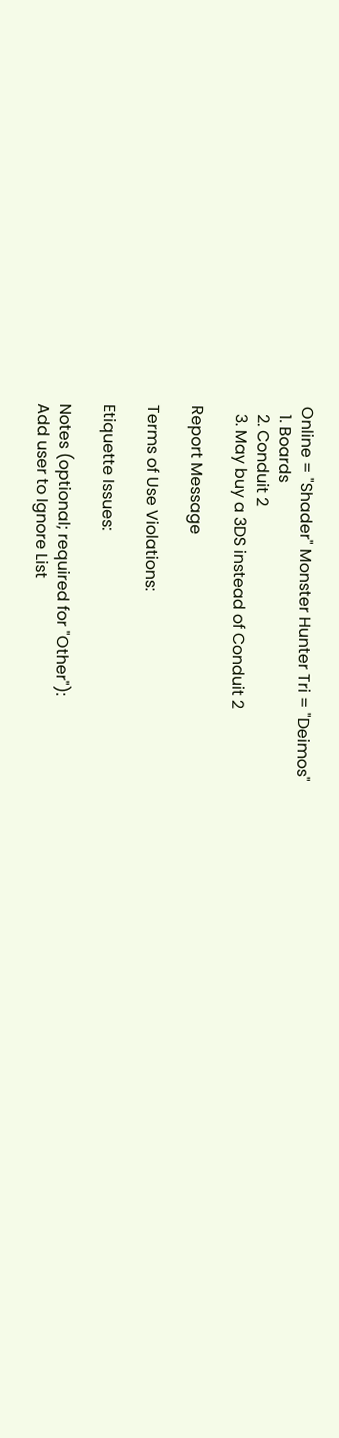Online = "Shader" Monster Hunter Tri = "Deimos"
  1. Boards
  2. Conduit 2
  3. May buy a 3DS instead of Conduit 2

Report Message

Terms of Use Violations:

Etiquette Issues:

Notes (optional; required for "Other"):
Add user to Ignore List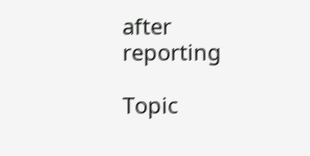after reporting

Topic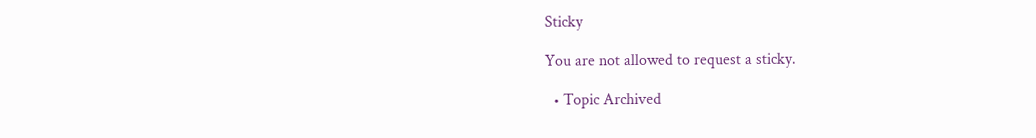Sticky

You are not allowed to request a sticky.

  • Topic Archived